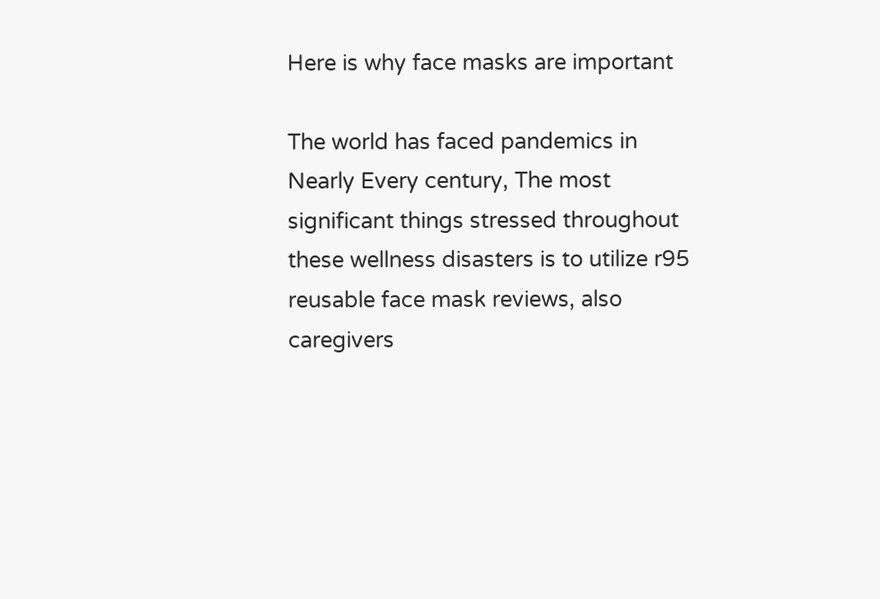Here is why face masks are important

The world has faced pandemics in Nearly Every century, The most significant things stressed throughout these wellness disasters is to utilize r95 reusable face mask reviews, also caregivers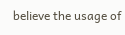believe the usage of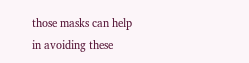those masks can help in avoiding these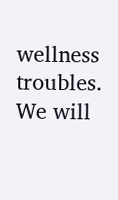wellness troubles. We will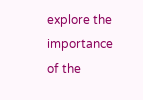explore the importance of the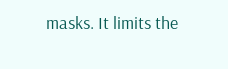masks. It limits the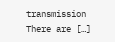transmission There are […]